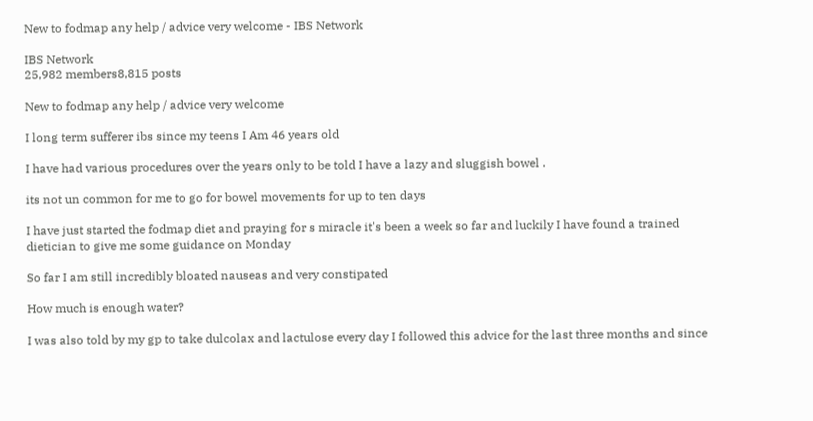New to fodmap any help / advice very welcome - IBS Network

IBS Network
25,982 members8,815 posts

New to fodmap any help / advice very welcome

I long term sufferer ibs since my teens I Am 46 years old

I have had various procedures over the years only to be told I have a lazy and sluggish bowel .

its not un common for me to go for bowel movements for up to ten days

I have just started the fodmap diet and praying for s miracle it's been a week so far and luckily I have found a trained dietician to give me some guidance on Monday

So far I am still incredibly bloated nauseas and very constipated

How much is enough water?

I was also told by my gp to take dulcolax and lactulose every day I followed this advice for the last three months and since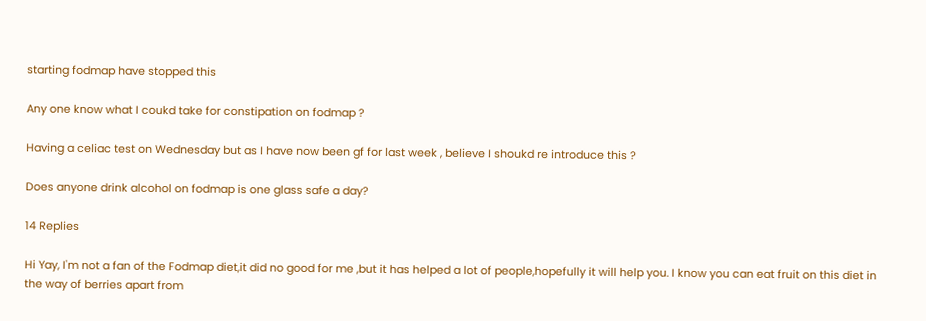starting fodmap have stopped this

Any one know what I coukd take for constipation on fodmap ?

Having a celiac test on Wednesday but as I have now been gf for last week , believe I shoukd re introduce this ?

Does anyone drink alcohol on fodmap is one glass safe a day?

14 Replies

Hi Yay, I'm not a fan of the Fodmap diet,it did no good for me ,but it has helped a lot of people,hopefully it will help you. I know you can eat fruit on this diet in the way of berries apart from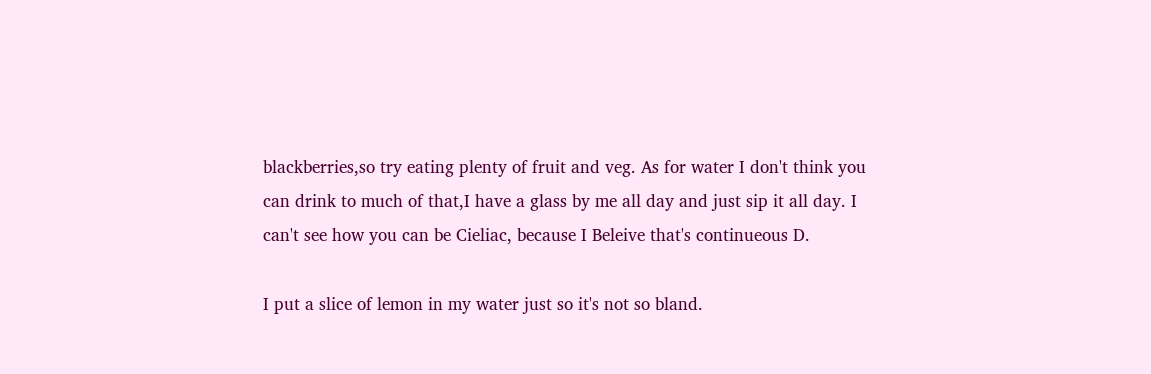blackberries,so try eating plenty of fruit and veg. As for water I don't think you can drink to much of that,I have a glass by me all day and just sip it all day. I can't see how you can be Cieliac, because I Beleive that's continueous D.

I put a slice of lemon in my water just so it's not so bland.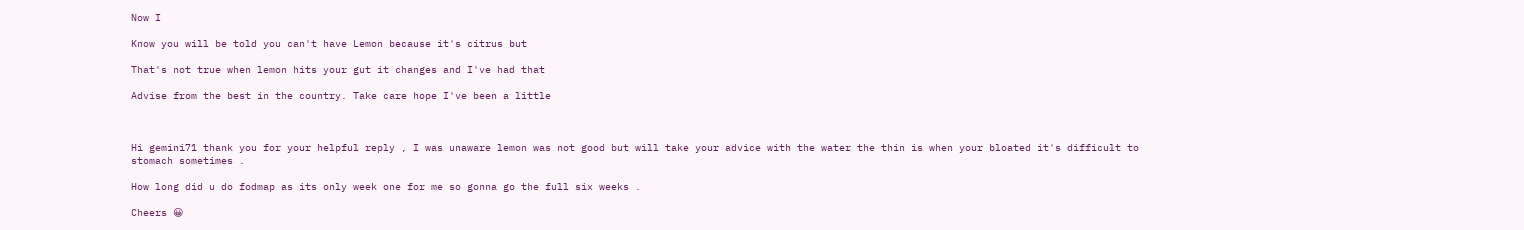Now I

Know you will be told you can't have Lemon because it's citrus but

That's not true when lemon hits your gut it changes and I've had that

Advise from the best in the country. Take care hope I've been a little



Hi gemini71 thank you for your helpful reply , I was unaware lemon was not good but will take your advice with the water the thin is when your bloated it's difficult to stomach sometimes .

How long did u do fodmap as its only week one for me so gonna go the full six weeks .

Cheers 😀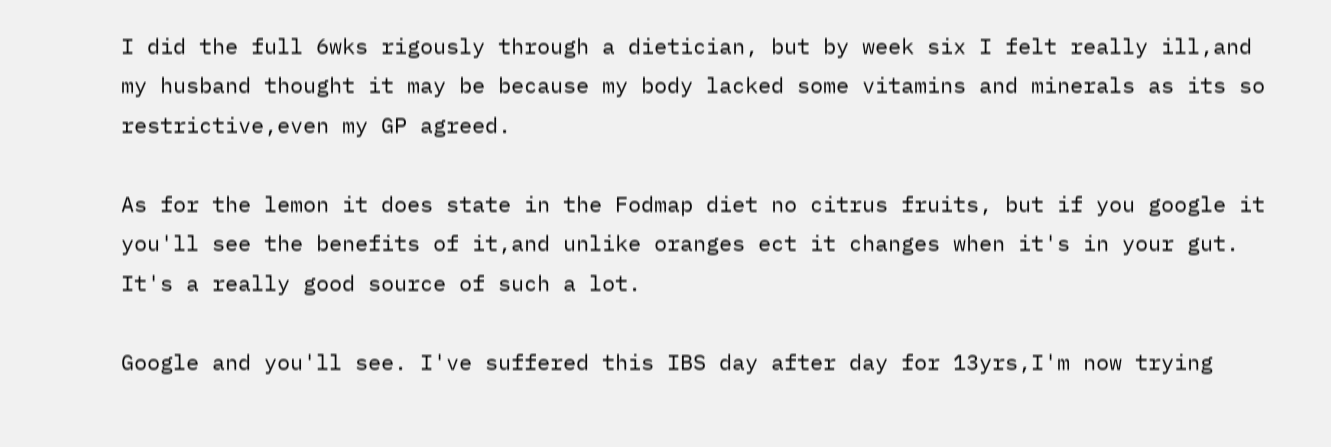I did the full 6wks rigously through a dietician, but by week six I felt really ill,and my husband thought it may be because my body lacked some vitamins and minerals as its so restrictive,even my GP agreed.

As for the lemon it does state in the Fodmap diet no citrus fruits, but if you google it you'll see the benefits of it,and unlike oranges ect it changes when it's in your gut. It's a really good source of such a lot.

Google and you'll see. I've suffered this IBS day after day for 13yrs,I'm now trying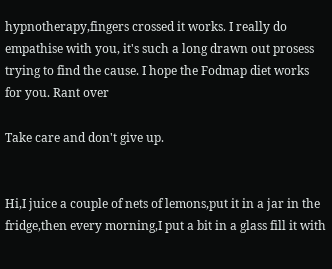hypnotherapy,fingers crossed it works. I really do empathise with you, it's such a long drawn out prosess trying to find the cause. I hope the Fodmap diet works for you. Rant over

Take care and don't give up.


Hi,I juice a couple of nets of lemons,put it in a jar in the fridge,then every morning,I put a bit in a glass fill it with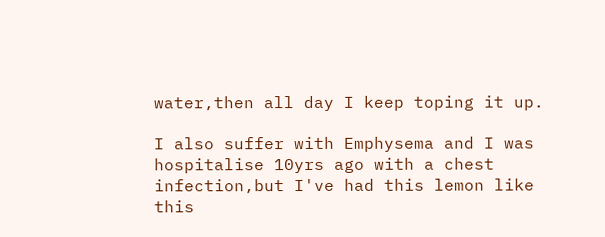water,then all day I keep toping it up.

I also suffer with Emphysema and I was hospitalise 10yrs ago with a chest infection,but I've had this lemon like this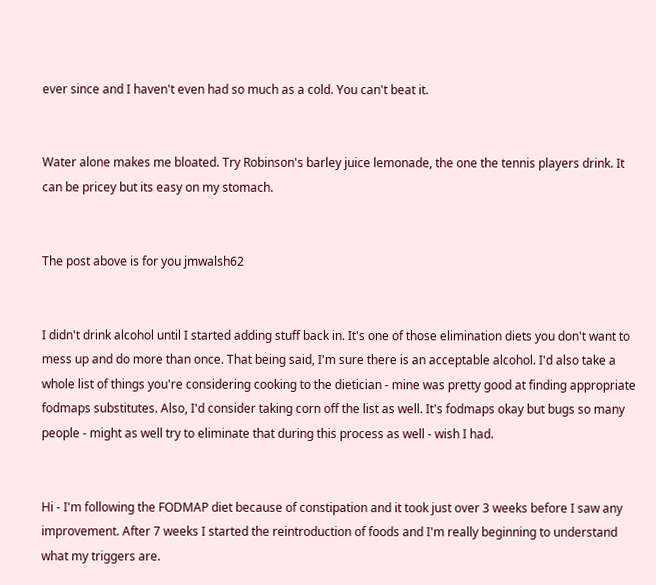ever since and I haven't even had so much as a cold. You can't beat it.


Water alone makes me bloated. Try Robinson's barley juice lemonade, the one the tennis players drink. It can be pricey but its easy on my stomach.


The post above is for you jmwalsh62


I didn't drink alcohol until I started adding stuff back in. It's one of those elimination diets you don't want to mess up and do more than once. That being said, I'm sure there is an acceptable alcohol. I'd also take a whole list of things you're considering cooking to the dietician - mine was pretty good at finding appropriate fodmaps substitutes. Also, I'd consider taking corn off the list as well. It's fodmaps okay but bugs so many people - might as well try to eliminate that during this process as well - wish I had.


Hi - I'm following the FODMAP diet because of constipation and it took just over 3 weeks before I saw any improvement. After 7 weeks I started the reintroduction of foods and I'm really beginning to understand what my triggers are.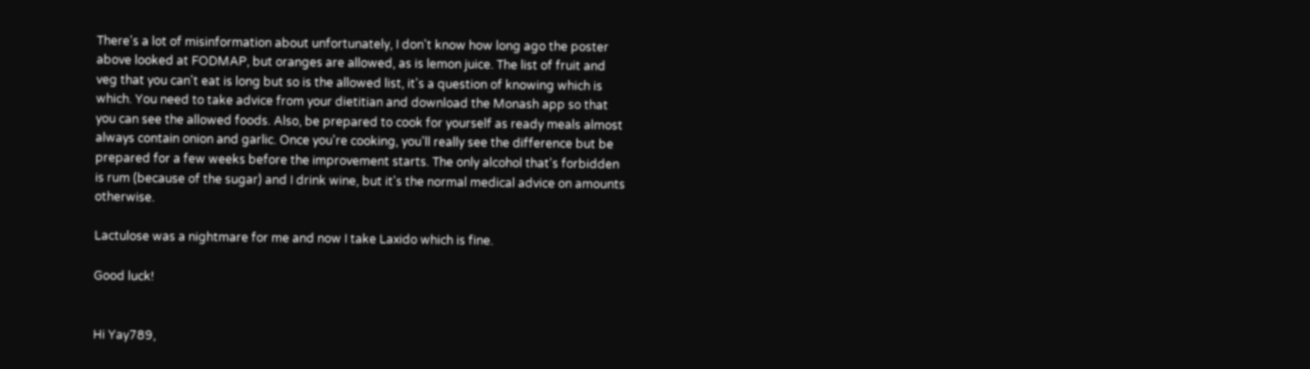There's a lot of misinformation about unfortunately, I don't know how long ago the poster above looked at FODMAP, but oranges are allowed, as is lemon juice. The list of fruit and veg that you can't eat is long but so is the allowed list, it's a question of knowing which is which. You need to take advice from your dietitian and download the Monash app so that you can see the allowed foods. Also, be prepared to cook for yourself as ready meals almost always contain onion and garlic. Once you're cooking, you'll really see the difference but be prepared for a few weeks before the improvement starts. The only alcohol that's forbidden is rum (because of the sugar) and I drink wine, but it's the normal medical advice on amounts otherwise.

Lactulose was a nightmare for me and now I take Laxido which is fine.

Good luck!


Hi Yay789,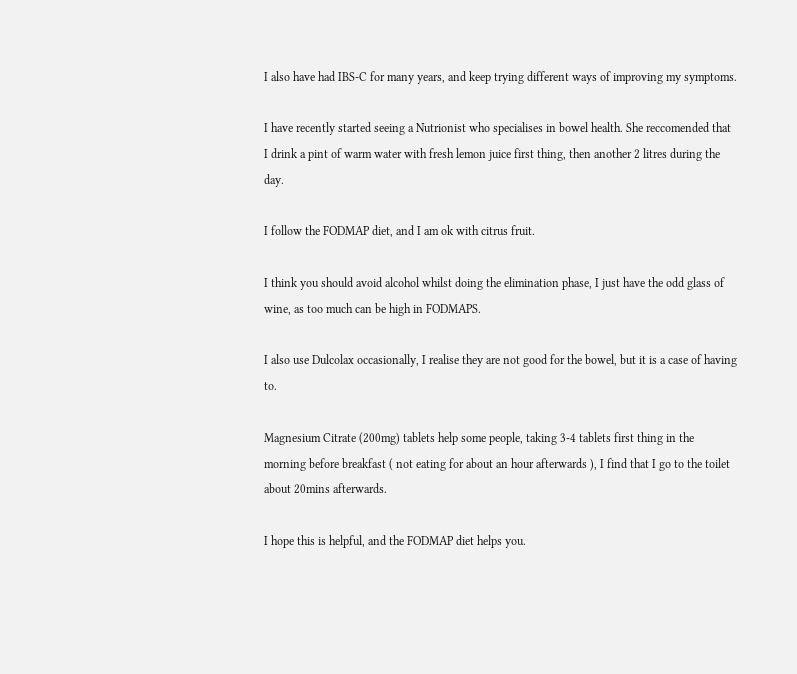I also have had IBS-C for many years, and keep trying different ways of improving my symptoms.

I have recently started seeing a Nutrionist who specialises in bowel health. She reccomended that I drink a pint of warm water with fresh lemon juice first thing, then another 2 litres during the day.

I follow the FODMAP diet, and I am ok with citrus fruit.

I think you should avoid alcohol whilst doing the elimination phase, I just have the odd glass of wine, as too much can be high in FODMAPS.

I also use Dulcolax occasionally, I realise they are not good for the bowel, but it is a case of having to.

Magnesium Citrate (200mg) tablets help some people, taking 3-4 tablets first thing in the morning before breakfast ( not eating for about an hour afterwards ), I find that I go to the toilet about 20mins afterwards.

I hope this is helpful, and the FODMAP diet helps you.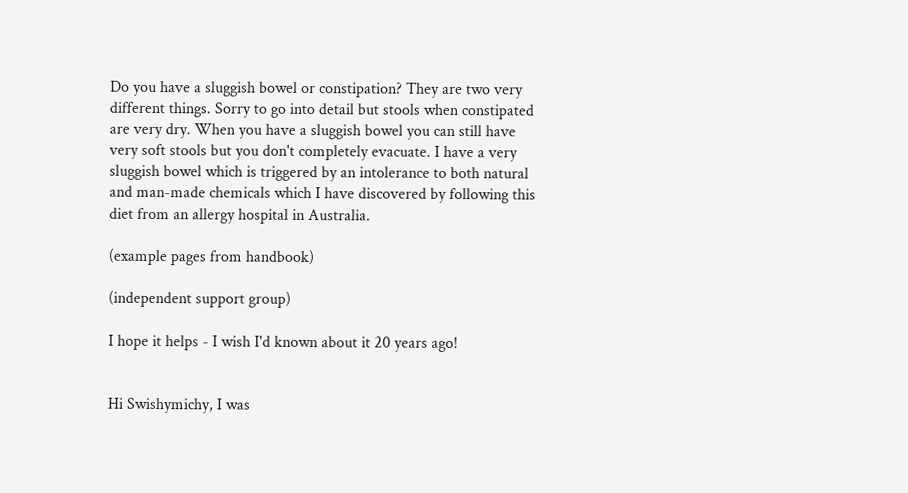Do you have a sluggish bowel or constipation? They are two very different things. Sorry to go into detail but stools when constipated are very dry. When you have a sluggish bowel you can still have very soft stools but you don't completely evacuate. I have a very sluggish bowel which is triggered by an intolerance to both natural and man-made chemicals which I have discovered by following this diet from an allergy hospital in Australia.

(example pages from handbook)

(independent support group)

I hope it helps - I wish I'd known about it 20 years ago!


Hi Swishymichy, I was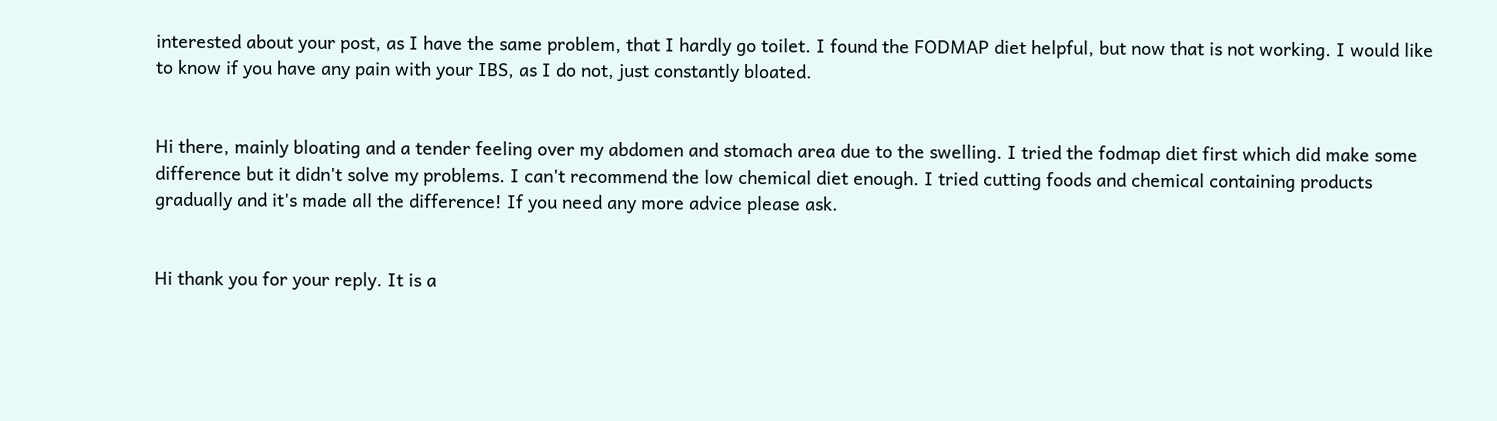interested about your post, as I have the same problem, that I hardly go toilet. I found the FODMAP diet helpful, but now that is not working. I would like to know if you have any pain with your IBS, as I do not, just constantly bloated.


Hi there, mainly bloating and a tender feeling over my abdomen and stomach area due to the swelling. I tried the fodmap diet first which did make some difference but it didn't solve my problems. I can't recommend the low chemical diet enough. I tried cutting foods and chemical containing products gradually and it's made all the difference! If you need any more advice please ask.


Hi thank you for your reply. It is a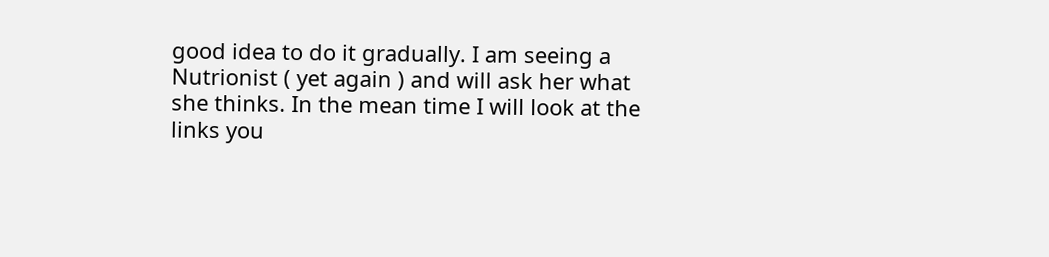good idea to do it gradually. I am seeing a Nutrionist ( yet again ) and will ask her what she thinks. In the mean time I will look at the links you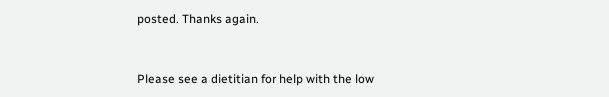posted. Thanks again.


Please see a dietitian for help with the low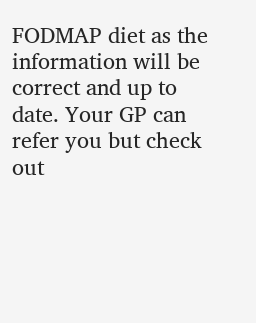FODMAP diet as the information will be correct and up to date. Your GP can refer you but check out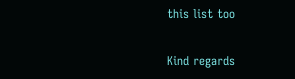this list too

Kind regards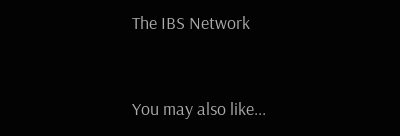The IBS Network


You may also like...